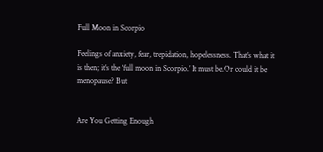Full Moon in Scorpio

Feelings of anxiety, fear, trepidation, hopelessness. That’s what it is then; it’s the ‘full moon in Scorpio.’ It must be.Or could it be menopause? But


Are You Getting Enough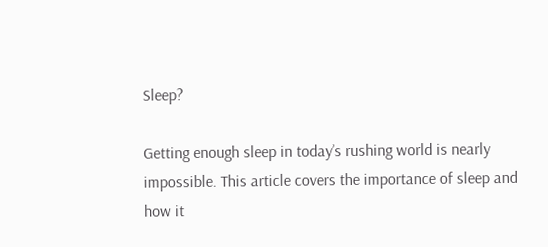Sleep?

Getting enough sleep in today’s rushing world is nearly impossible. This article covers the importance of sleep and how it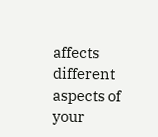affects different aspects of your